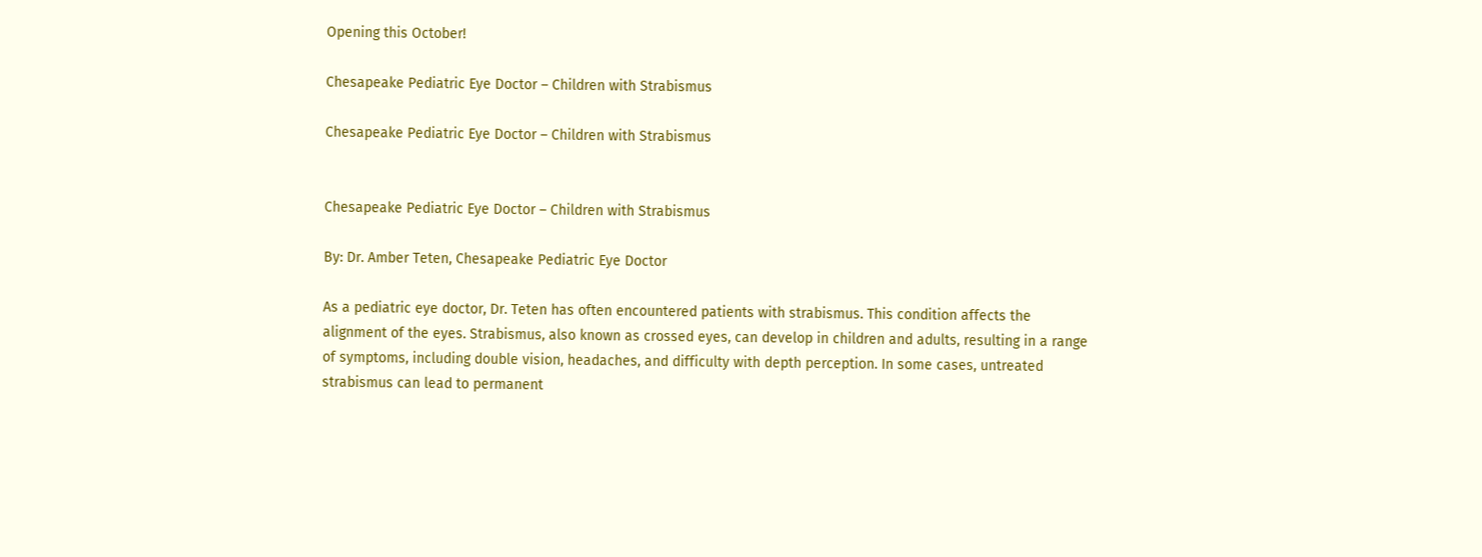Opening this October!

Chesapeake Pediatric Eye Doctor – Children with Strabismus

Chesapeake Pediatric Eye Doctor – Children with Strabismus


Chesapeake Pediatric Eye Doctor – Children with Strabismus

By: Dr. Amber Teten, Chesapeake Pediatric Eye Doctor

As a pediatric eye doctor, Dr. Teten has often encountered patients with strabismus. This condition affects the alignment of the eyes. Strabismus, also known as crossed eyes, can develop in children and adults, resulting in a range of symptoms, including double vision, headaches, and difficulty with depth perception. In some cases, untreated strabismus can lead to permanent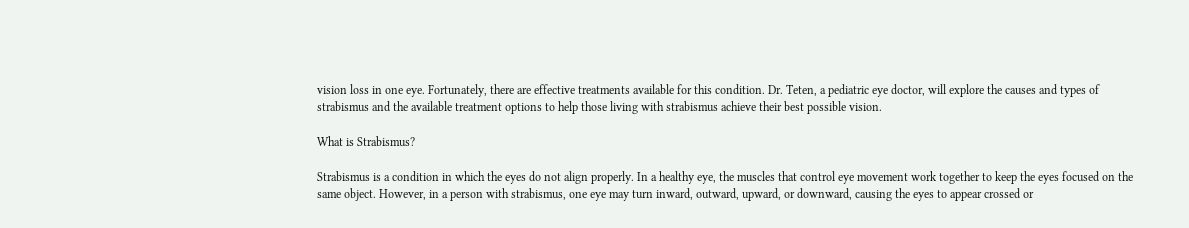vision loss in one eye. Fortunately, there are effective treatments available for this condition. Dr. Teten, a pediatric eye doctor, will explore the causes and types of strabismus and the available treatment options to help those living with strabismus achieve their best possible vision.

What is Strabismus?

Strabismus is a condition in which the eyes do not align properly. In a healthy eye, the muscles that control eye movement work together to keep the eyes focused on the same object. However, in a person with strabismus, one eye may turn inward, outward, upward, or downward, causing the eyes to appear crossed or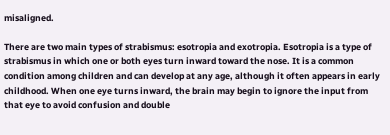misaligned.

There are two main types of strabismus: esotropia and exotropia. Esotropia is a type of strabismus in which one or both eyes turn inward toward the nose. It is a common condition among children and can develop at any age, although it often appears in early childhood. When one eye turns inward, the brain may begin to ignore the input from that eye to avoid confusion and double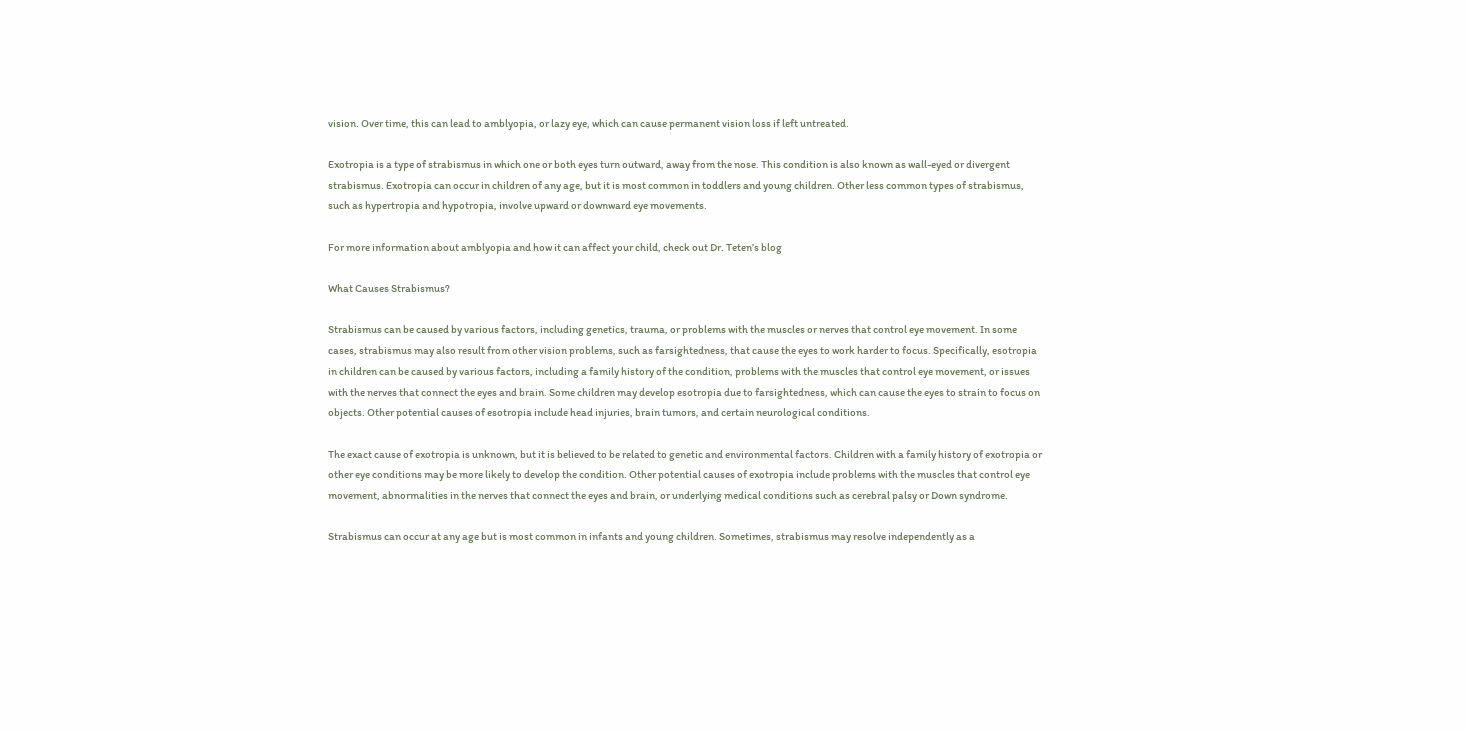vision. Over time, this can lead to amblyopia, or lazy eye, which can cause permanent vision loss if left untreated.

Exotropia is a type of strabismus in which one or both eyes turn outward, away from the nose. This condition is also known as wall-eyed or divergent strabismus. Exotropia can occur in children of any age, but it is most common in toddlers and young children. Other less common types of strabismus, such as hypertropia and hypotropia, involve upward or downward eye movements.

For more information about amblyopia and how it can affect your child, check out Dr. Teten’s blog

What Causes Strabismus?

Strabismus can be caused by various factors, including genetics, trauma, or problems with the muscles or nerves that control eye movement. In some cases, strabismus may also result from other vision problems, such as farsightedness, that cause the eyes to work harder to focus. Specifically, esotropia in children can be caused by various factors, including a family history of the condition, problems with the muscles that control eye movement, or issues with the nerves that connect the eyes and brain. Some children may develop esotropia due to farsightedness, which can cause the eyes to strain to focus on objects. Other potential causes of esotropia include head injuries, brain tumors, and certain neurological conditions.

The exact cause of exotropia is unknown, but it is believed to be related to genetic and environmental factors. Children with a family history of exotropia or other eye conditions may be more likely to develop the condition. Other potential causes of exotropia include problems with the muscles that control eye movement, abnormalities in the nerves that connect the eyes and brain, or underlying medical conditions such as cerebral palsy or Down syndrome.

Strabismus can occur at any age but is most common in infants and young children. Sometimes, strabismus may resolve independently as a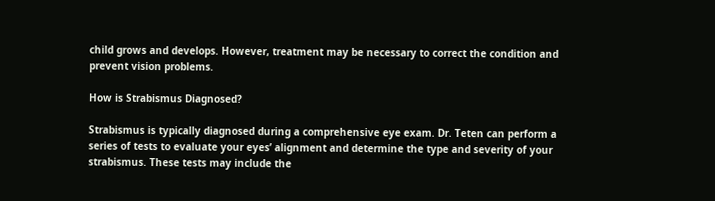child grows and develops. However, treatment may be necessary to correct the condition and prevent vision problems.

How is Strabismus Diagnosed?

Strabismus is typically diagnosed during a comprehensive eye exam. Dr. Teten can perform a series of tests to evaluate your eyes’ alignment and determine the type and severity of your strabismus. These tests may include the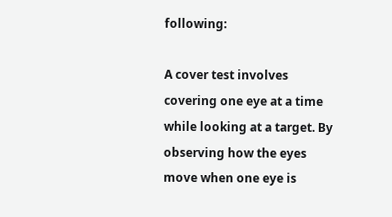following:

A cover test involves covering one eye at a time while looking at a target. By observing how the eyes move when one eye is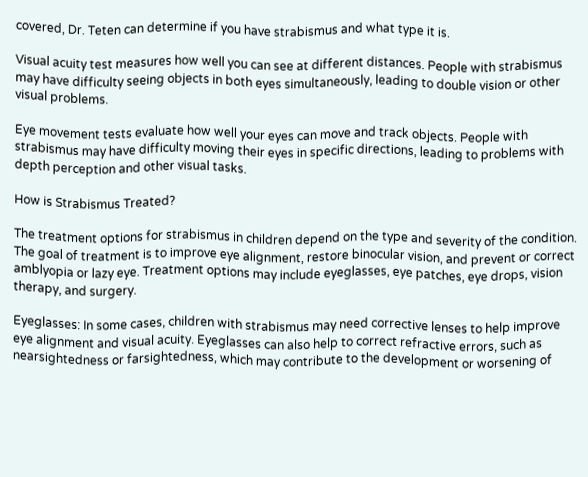covered, Dr. Teten can determine if you have strabismus and what type it is.

Visual acuity test measures how well you can see at different distances. People with strabismus may have difficulty seeing objects in both eyes simultaneously, leading to double vision or other visual problems.

Eye movement tests evaluate how well your eyes can move and track objects. People with strabismus may have difficulty moving their eyes in specific directions, leading to problems with depth perception and other visual tasks.

How is Strabismus Treated?

The treatment options for strabismus in children depend on the type and severity of the condition. The goal of treatment is to improve eye alignment, restore binocular vision, and prevent or correct amblyopia or lazy eye. Treatment options may include eyeglasses, eye patches, eye drops, vision therapy, and surgery.

Eyeglasses: In some cases, children with strabismus may need corrective lenses to help improve eye alignment and visual acuity. Eyeglasses can also help to correct refractive errors, such as nearsightedness or farsightedness, which may contribute to the development or worsening of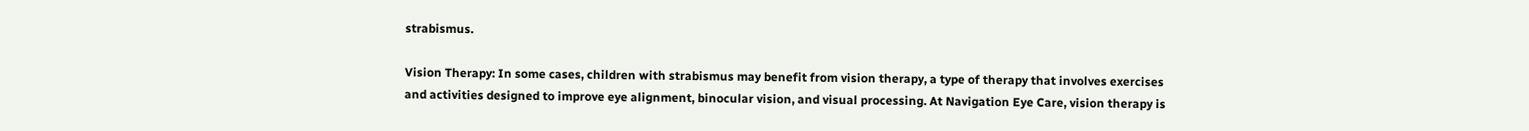strabismus.

Vision Therapy: In some cases, children with strabismus may benefit from vision therapy, a type of therapy that involves exercises and activities designed to improve eye alignment, binocular vision, and visual processing. At Navigation Eye Care, vision therapy is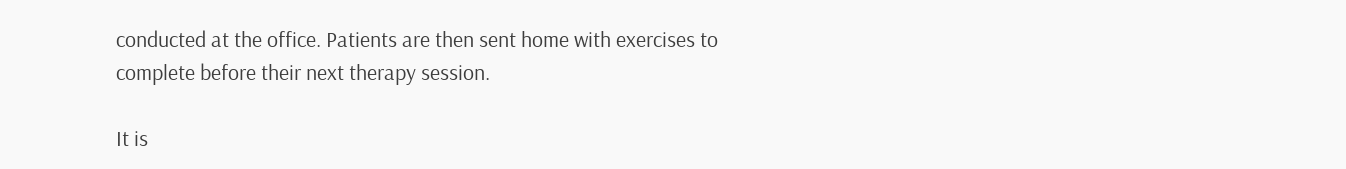conducted at the office. Patients are then sent home with exercises to complete before their next therapy session.

It is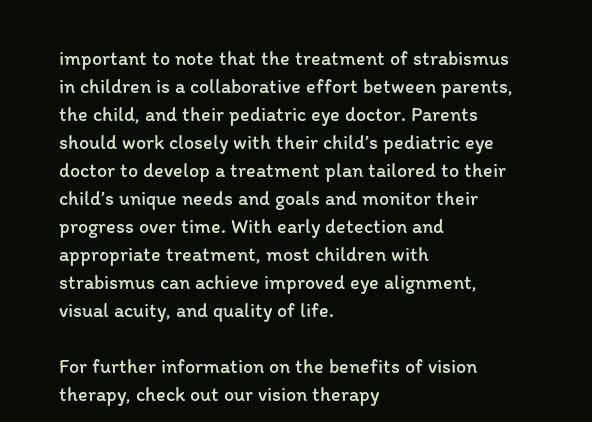important to note that the treatment of strabismus in children is a collaborative effort between parents, the child, and their pediatric eye doctor. Parents should work closely with their child’s pediatric eye doctor to develop a treatment plan tailored to their child’s unique needs and goals and monitor their progress over time. With early detection and appropriate treatment, most children with strabismus can achieve improved eye alignment, visual acuity, and quality of life.

For further information on the benefits of vision therapy, check out our vision therapy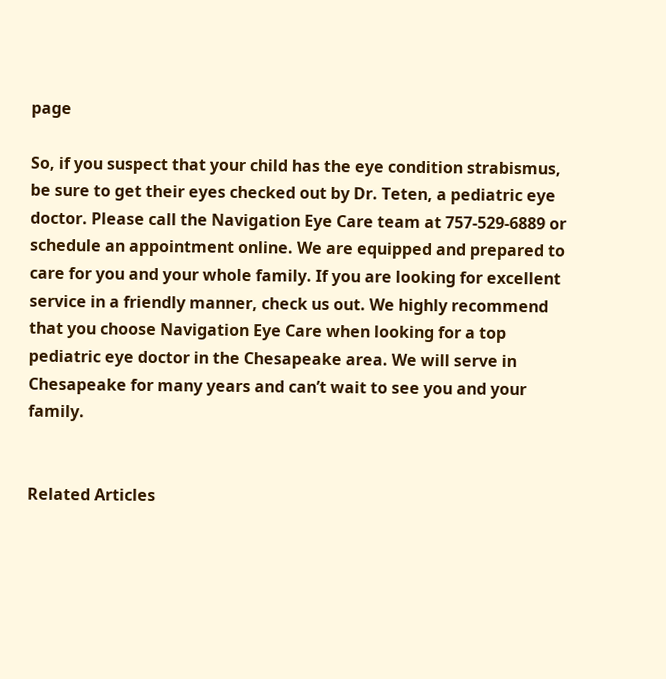page

So, if you suspect that your child has the eye condition strabismus, be sure to get their eyes checked out by Dr. Teten, a pediatric eye doctor. Please call the Navigation Eye Care team at 757-529-6889 or schedule an appointment online. We are equipped and prepared to care for you and your whole family. If you are looking for excellent service in a friendly manner, check us out. We highly recommend that you choose Navigation Eye Care when looking for a top pediatric eye doctor in the Chesapeake area. We will serve in Chesapeake for many years and can’t wait to see you and your family.


Related Articles